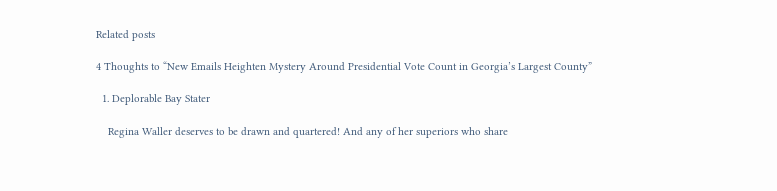Related posts

4 Thoughts to “New Emails Heighten Mystery Around Presidential Vote Count in Georgia’s Largest County”

  1. Deplorable Bay Stater

    Regina Waller deserves to be drawn and quartered! And any of her superiors who share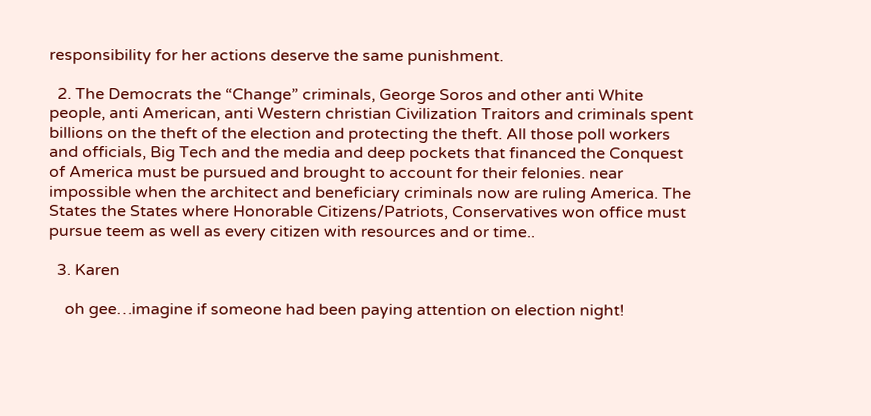responsibility for her actions deserve the same punishment.

  2. The Democrats the “Change” criminals, George Soros and other anti White people, anti American, anti Western christian Civilization Traitors and criminals spent billions on the theft of the election and protecting the theft. All those poll workers and officials, Big Tech and the media and deep pockets that financed the Conquest of America must be pursued and brought to account for their felonies. near impossible when the architect and beneficiary criminals now are ruling America. The States the States where Honorable Citizens/Patriots, Conservatives won office must pursue teem as well as every citizen with resources and or time..

  3. Karen

    oh gee…imagine if someone had been paying attention on election night!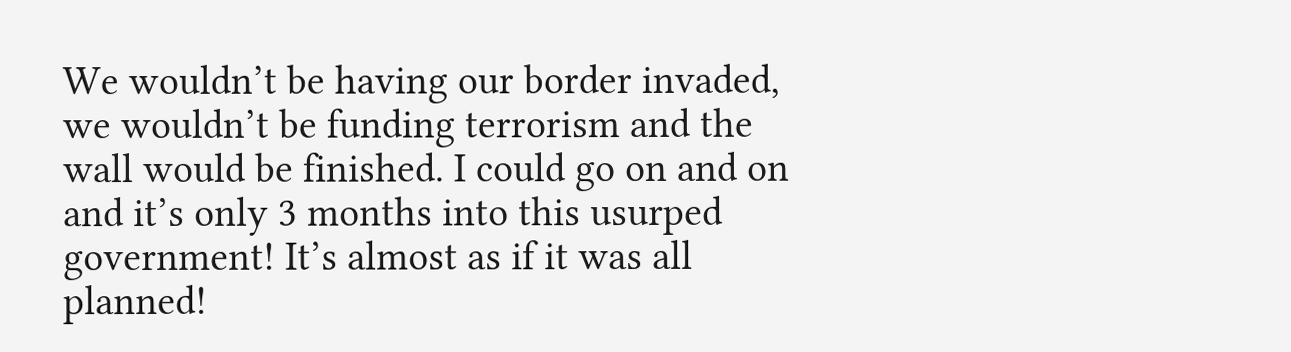We wouldn’t be having our border invaded, we wouldn’t be funding terrorism and the wall would be finished. I could go on and on and it’s only 3 months into this usurped government! It’s almost as if it was all planned!